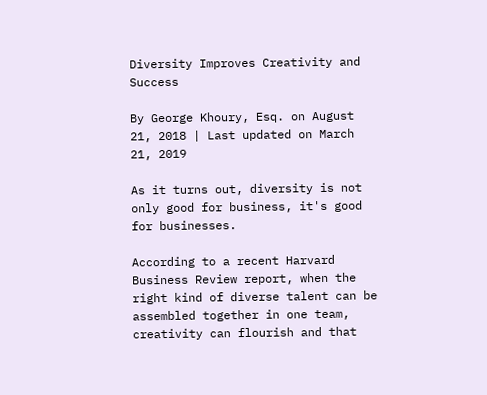Diversity Improves Creativity and Success

By George Khoury, Esq. on August 21, 2018 | Last updated on March 21, 2019

As it turns out, diversity is not only good for business, it's good for businesses.

According to a recent Harvard Business Review report, when the right kind of diverse talent can be assembled together in one team, creativity can flourish and that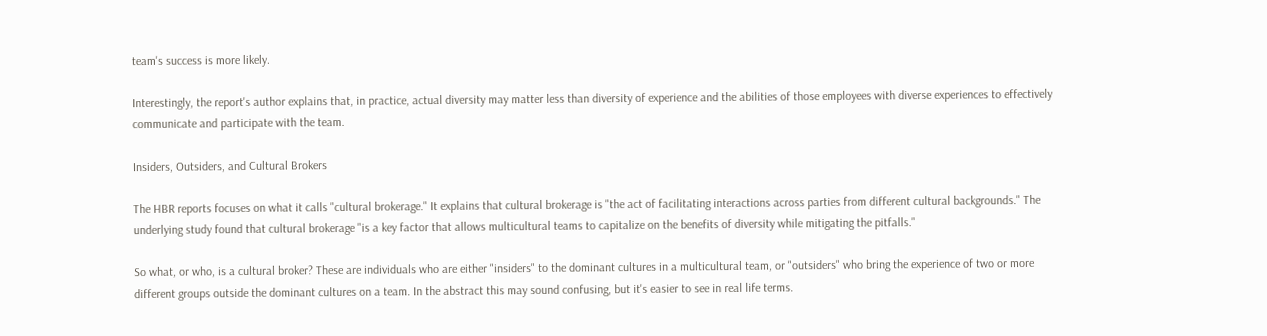team's success is more likely.

Interestingly, the report's author explains that, in practice, actual diversity may matter less than diversity of experience and the abilities of those employees with diverse experiences to effectively communicate and participate with the team.

Insiders, Outsiders, and Cultural Brokers

The HBR reports focuses on what it calls "cultural brokerage." It explains that cultural brokerage is "the act of facilitating interactions across parties from different cultural backgrounds." The underlying study found that cultural brokerage "is a key factor that allows multicultural teams to capitalize on the benefits of diversity while mitigating the pitfalls."

So what, or who, is a cultural broker? These are individuals who are either "insiders" to the dominant cultures in a multicultural team, or "outsiders" who bring the experience of two or more different groups outside the dominant cultures on a team. In the abstract this may sound confusing, but it's easier to see in real life terms.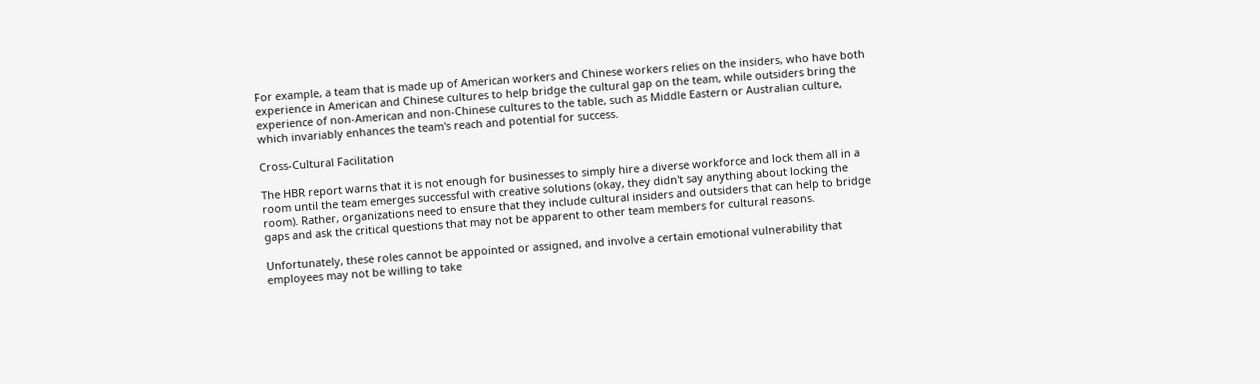For example, a team that is made up of American workers and Chinese workers relies on the insiders, who have both experience in American and Chinese cultures to help bridge the cultural gap on the team, while outsiders bring the experience of non-American and non-Chinese cultures to the table, such as Middle Eastern or Australian culture, which invariably enhances the team's reach and potential for success.

Cross-Cultural Facilitation

The HBR report warns that it is not enough for businesses to simply hire a diverse workforce and lock them all in a room until the team emerges successful with creative solutions (okay, they didn't say anything about locking the room). Rather, organizations need to ensure that they include cultural insiders and outsiders that can help to bridge gaps and ask the critical questions that may not be apparent to other team members for cultural reasons.

Unfortunately, these roles cannot be appointed or assigned, and involve a certain emotional vulnerability that employees may not be willing to take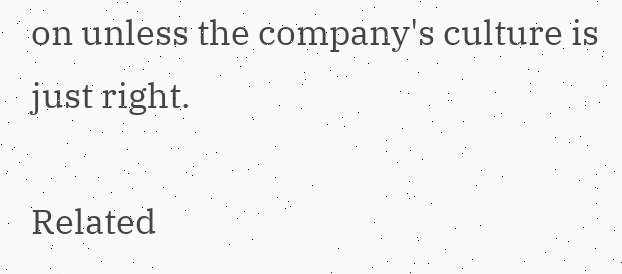on unless the company's culture is just right.

Related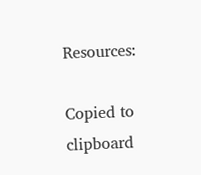Resources:

Copied to clipboard